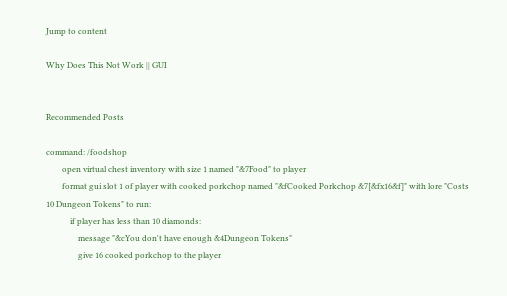Jump to content

Why Does This Not Work || GUI


Recommended Posts

command: /foodshop
        open virtual chest inventory with size 1 named "&7Food" to player
        format gui slot 1 of player with cooked porkchop named "&fCooked Porkchop &7[&fx16&f]" with lore "Costs 10 Dungeon Tokens" to run:
            if player has less than 10 diamonds:
                message "&cYou don't have enough &4Dungeon Tokens"
                give 16 cooked porkchop to the player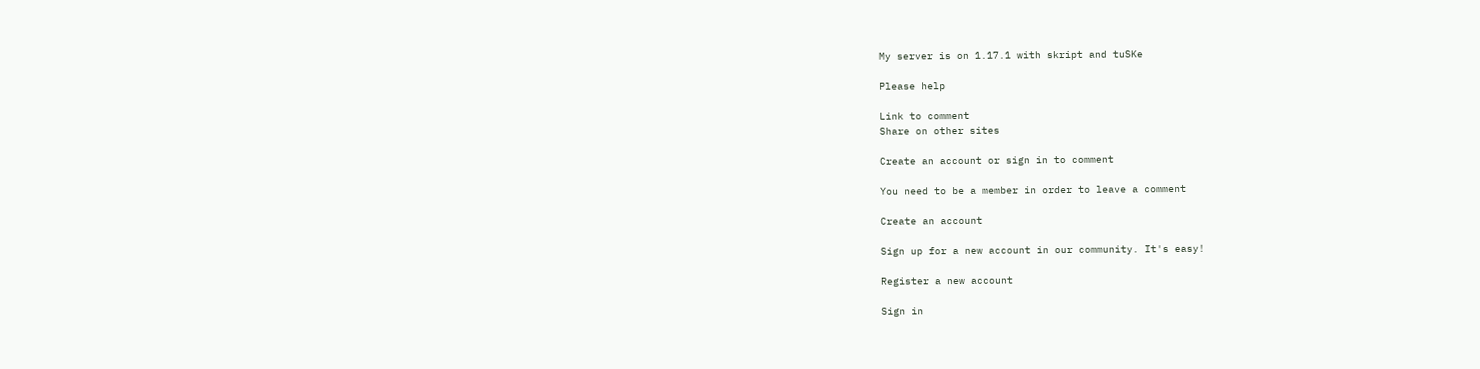My server is on 1.17.1 with skript and tuSKe

Please help

Link to comment
Share on other sites

Create an account or sign in to comment

You need to be a member in order to leave a comment

Create an account

Sign up for a new account in our community. It's easy!

Register a new account

Sign in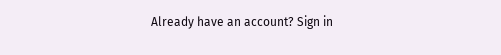Already have an account? Sign in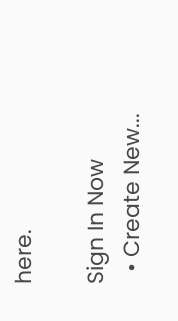here.

Sign In Now
  • Create New...